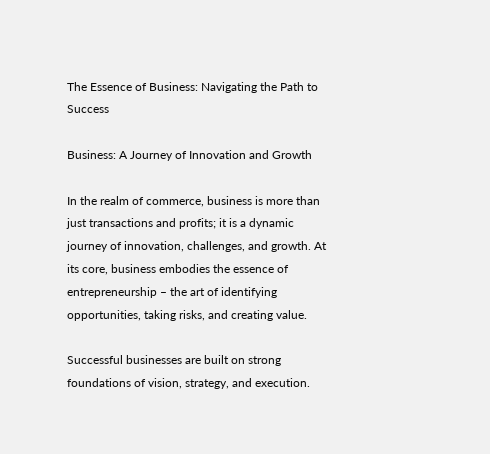The Essence of Business: Navigating the Path to Success

Business: A Journey of Innovation and Growth

In the realm of commerce, business is more than just transactions and profits; it is a dynamic journey of innovation, challenges, and growth. At its core, business embodies the essence of entrepreneurship – the art of identifying opportunities, taking risks, and creating value.

Successful businesses are built on strong foundations of vision, strategy, and execution.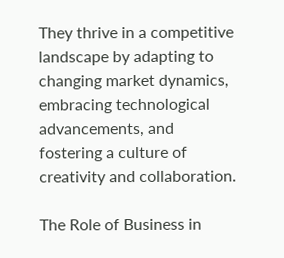They thrive in a competitive landscape by adapting to changing market dynamics, embracing technological advancements, and fostering a culture of creativity and collaboration.

The Role of Business in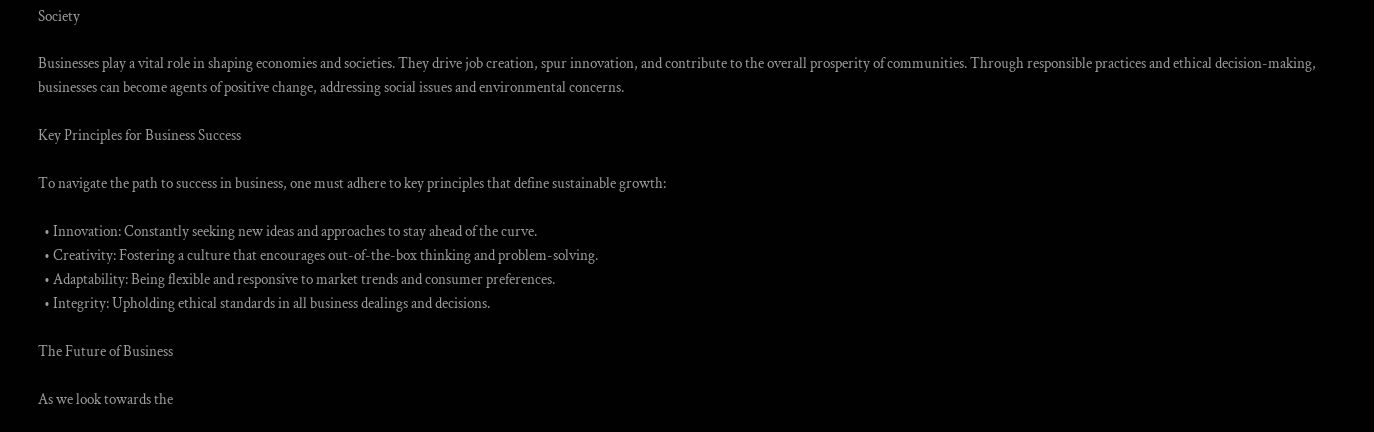Society

Businesses play a vital role in shaping economies and societies. They drive job creation, spur innovation, and contribute to the overall prosperity of communities. Through responsible practices and ethical decision-making, businesses can become agents of positive change, addressing social issues and environmental concerns.

Key Principles for Business Success

To navigate the path to success in business, one must adhere to key principles that define sustainable growth:

  • Innovation: Constantly seeking new ideas and approaches to stay ahead of the curve.
  • Creativity: Fostering a culture that encourages out-of-the-box thinking and problem-solving.
  • Adaptability: Being flexible and responsive to market trends and consumer preferences.
  • Integrity: Upholding ethical standards in all business dealings and decisions.

The Future of Business

As we look towards the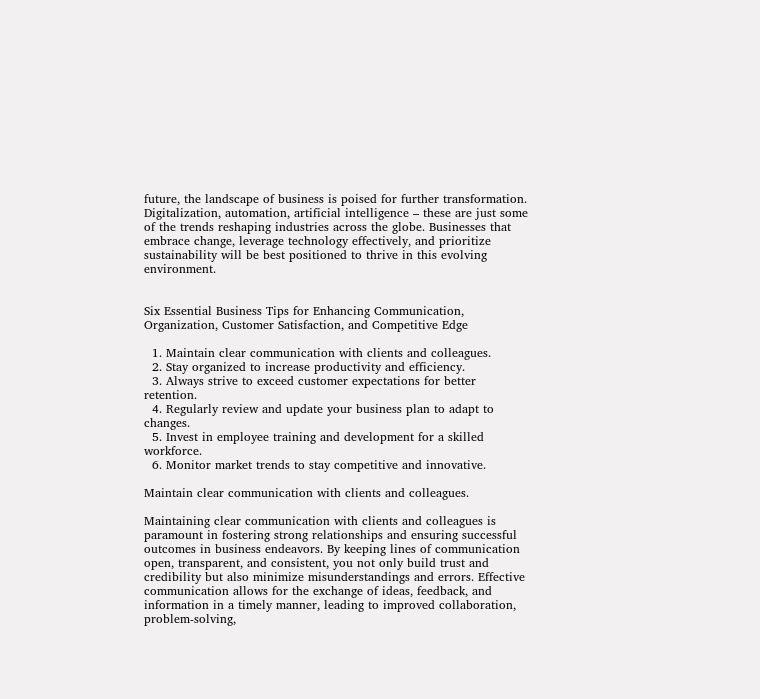future, the landscape of business is poised for further transformation. Digitalization, automation, artificial intelligence – these are just some of the trends reshaping industries across the globe. Businesses that embrace change, leverage technology effectively, and prioritize sustainability will be best positioned to thrive in this evolving environment.


Six Essential Business Tips for Enhancing Communication, Organization, Customer Satisfaction, and Competitive Edge

  1. Maintain clear communication with clients and colleagues.
  2. Stay organized to increase productivity and efficiency.
  3. Always strive to exceed customer expectations for better retention.
  4. Regularly review and update your business plan to adapt to changes.
  5. Invest in employee training and development for a skilled workforce.
  6. Monitor market trends to stay competitive and innovative.

Maintain clear communication with clients and colleagues.

Maintaining clear communication with clients and colleagues is paramount in fostering strong relationships and ensuring successful outcomes in business endeavors. By keeping lines of communication open, transparent, and consistent, you not only build trust and credibility but also minimize misunderstandings and errors. Effective communication allows for the exchange of ideas, feedback, and information in a timely manner, leading to improved collaboration, problem-solving,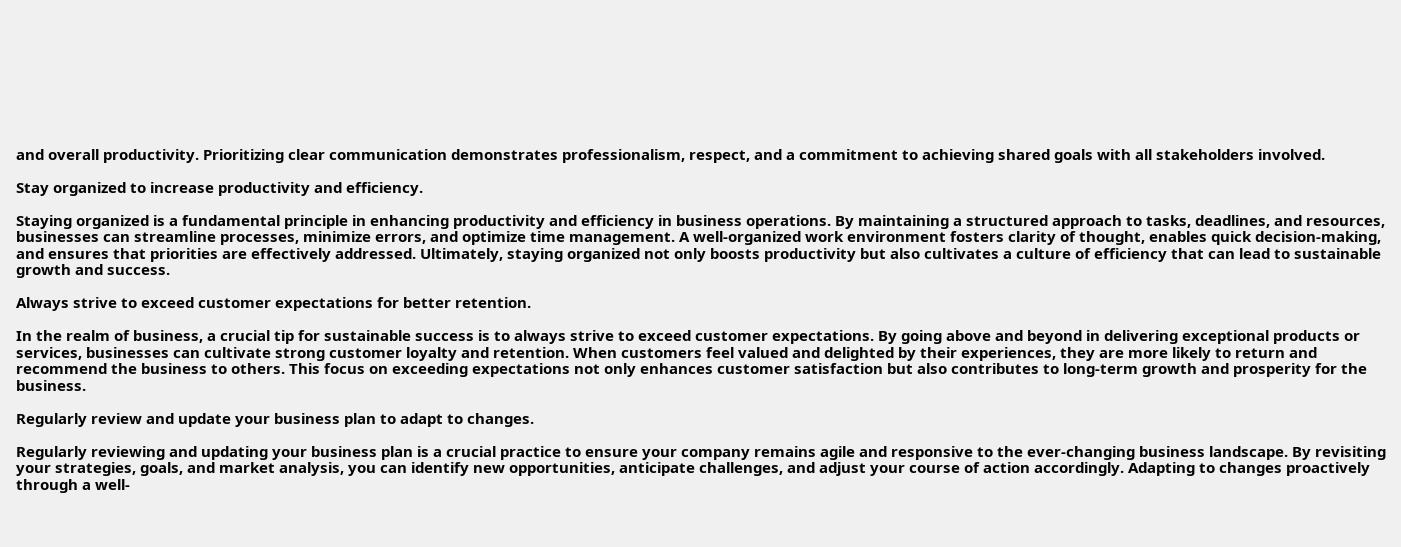and overall productivity. Prioritizing clear communication demonstrates professionalism, respect, and a commitment to achieving shared goals with all stakeholders involved.

Stay organized to increase productivity and efficiency.

Staying organized is a fundamental principle in enhancing productivity and efficiency in business operations. By maintaining a structured approach to tasks, deadlines, and resources, businesses can streamline processes, minimize errors, and optimize time management. A well-organized work environment fosters clarity of thought, enables quick decision-making, and ensures that priorities are effectively addressed. Ultimately, staying organized not only boosts productivity but also cultivates a culture of efficiency that can lead to sustainable growth and success.

Always strive to exceed customer expectations for better retention.

In the realm of business, a crucial tip for sustainable success is to always strive to exceed customer expectations. By going above and beyond in delivering exceptional products or services, businesses can cultivate strong customer loyalty and retention. When customers feel valued and delighted by their experiences, they are more likely to return and recommend the business to others. This focus on exceeding expectations not only enhances customer satisfaction but also contributes to long-term growth and prosperity for the business.

Regularly review and update your business plan to adapt to changes.

Regularly reviewing and updating your business plan is a crucial practice to ensure your company remains agile and responsive to the ever-changing business landscape. By revisiting your strategies, goals, and market analysis, you can identify new opportunities, anticipate challenges, and adjust your course of action accordingly. Adapting to changes proactively through a well-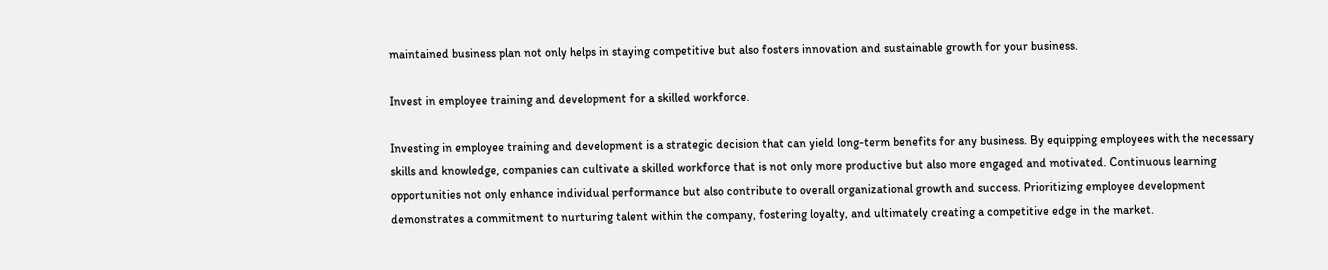maintained business plan not only helps in staying competitive but also fosters innovation and sustainable growth for your business.

Invest in employee training and development for a skilled workforce.

Investing in employee training and development is a strategic decision that can yield long-term benefits for any business. By equipping employees with the necessary skills and knowledge, companies can cultivate a skilled workforce that is not only more productive but also more engaged and motivated. Continuous learning opportunities not only enhance individual performance but also contribute to overall organizational growth and success. Prioritizing employee development demonstrates a commitment to nurturing talent within the company, fostering loyalty, and ultimately creating a competitive edge in the market.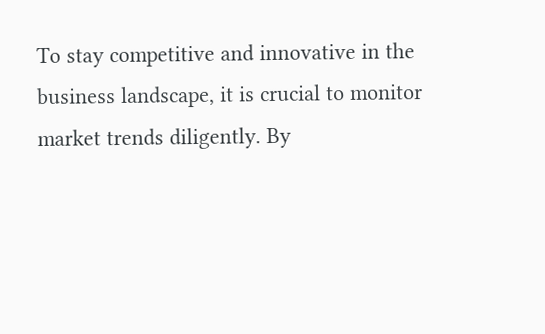To stay competitive and innovative in the business landscape, it is crucial to monitor market trends diligently. By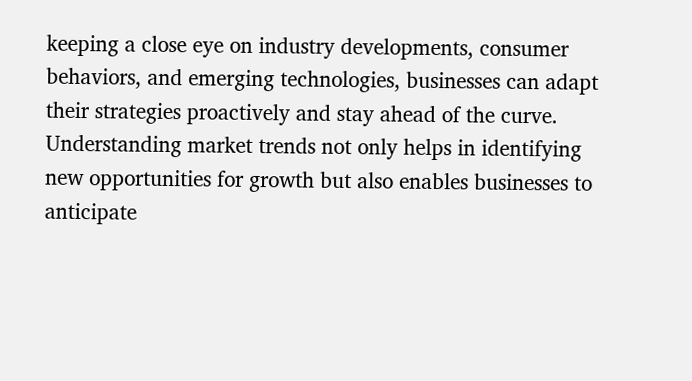keeping a close eye on industry developments, consumer behaviors, and emerging technologies, businesses can adapt their strategies proactively and stay ahead of the curve. Understanding market trends not only helps in identifying new opportunities for growth but also enables businesses to anticipate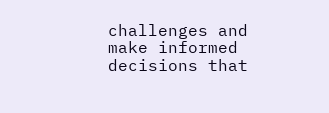challenges and make informed decisions that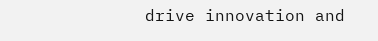drive innovation and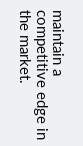maintain a competitive edge in the market.